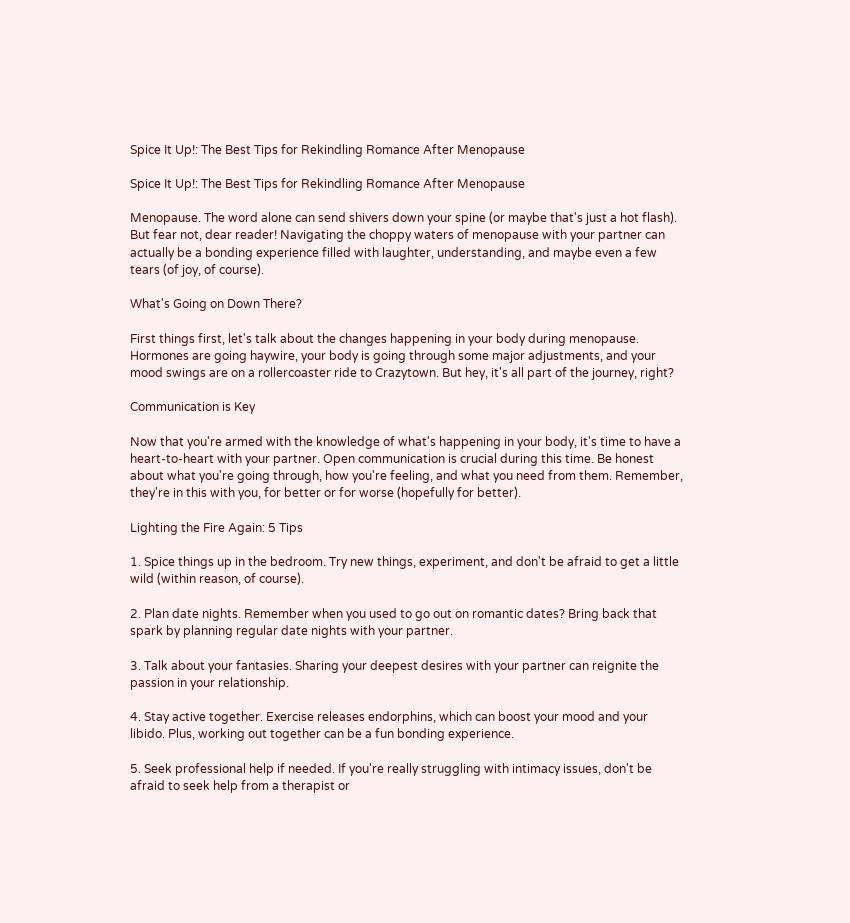Spice It Up!: The Best Tips for Rekindling Romance After Menopause

Spice It Up!: The Best Tips for Rekindling Romance After Menopause

Menopause. The word alone can send shivers down your spine (or maybe that's just a hot flash). But fear not, dear reader! Navigating the choppy waters of menopause with your partner can actually be a bonding experience filled with laughter, understanding, and maybe even a few tears (of joy, of course).

What's Going on Down There?

First things first, let's talk about the changes happening in your body during menopause. Hormones are going haywire, your body is going through some major adjustments, and your mood swings are on a rollercoaster ride to Crazytown. But hey, it's all part of the journey, right?

Communication is Key

Now that you're armed with the knowledge of what's happening in your body, it's time to have a heart-to-heart with your partner. Open communication is crucial during this time. Be honest about what you're going through, how you're feeling, and what you need from them. Remember, they're in this with you, for better or for worse (hopefully for better).

Lighting the Fire Again: 5 Tips

1. Spice things up in the bedroom. Try new things, experiment, and don't be afraid to get a little wild (within reason, of course).

2. Plan date nights. Remember when you used to go out on romantic dates? Bring back that spark by planning regular date nights with your partner.

3. Talk about your fantasies. Sharing your deepest desires with your partner can reignite the passion in your relationship.

4. Stay active together. Exercise releases endorphins, which can boost your mood and your libido. Plus, working out together can be a fun bonding experience.

5. Seek professional help if needed. If you're really struggling with intimacy issues, don't be afraid to seek help from a therapist or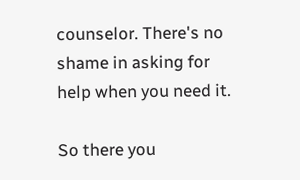counselor. There's no shame in asking for help when you need it.

So there you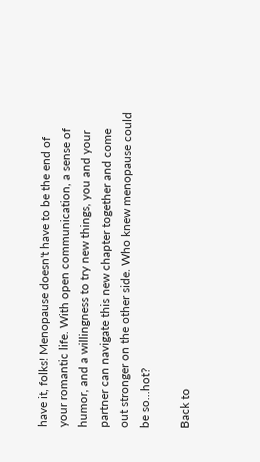have it, folks! Menopause doesn't have to be the end of your romantic life. With open communication, a sense of humor, and a willingness to try new things, you and your partner can navigate this new chapter together and come out stronger on the other side. Who knew menopause could be so...hot?

Back to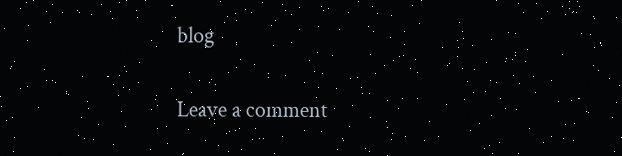blog

Leave a comment